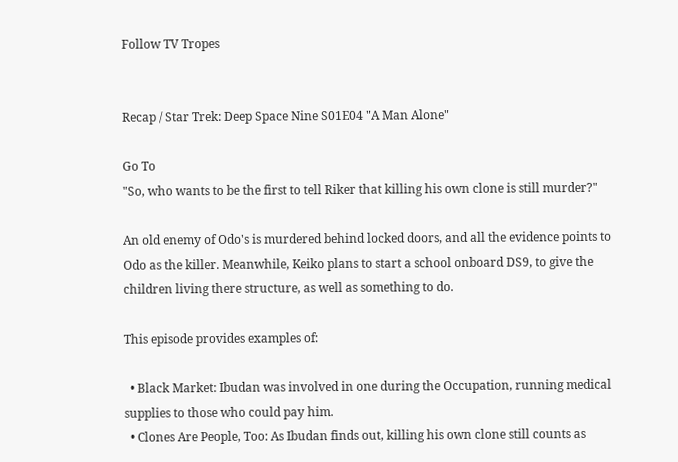Follow TV Tropes


Recap / Star Trek: Deep Space Nine S01E04 "A Man Alone"

Go To
"So, who wants to be the first to tell Riker that killing his own clone is still murder?"

An old enemy of Odo's is murdered behind locked doors, and all the evidence points to Odo as the killer. Meanwhile, Keiko plans to start a school onboard DS9, to give the children living there structure, as well as something to do.

This episode provides examples of:

  • Black Market: Ibudan was involved in one during the Occupation, running medical supplies to those who could pay him.
  • Clones Are People, Too: As Ibudan finds out, killing his own clone still counts as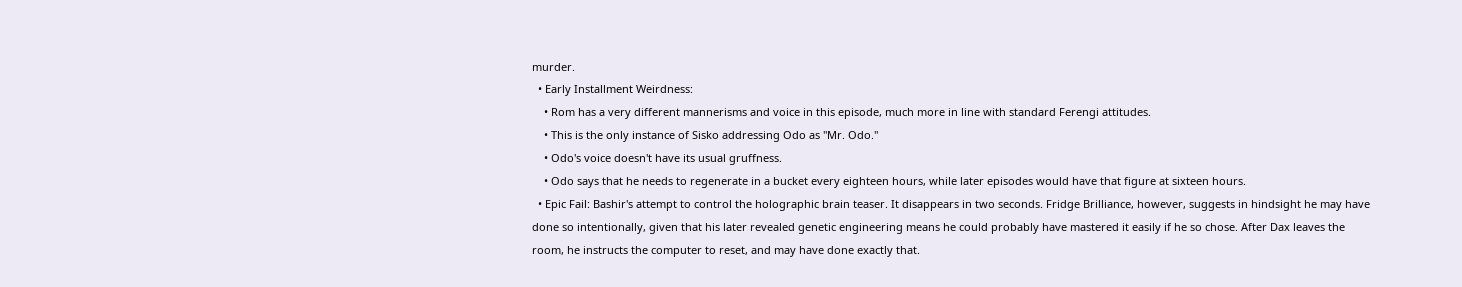murder.
  • Early Installment Weirdness:
    • Rom has a very different mannerisms and voice in this episode, much more in line with standard Ferengi attitudes.
    • This is the only instance of Sisko addressing Odo as "Mr. Odo."
    • Odo's voice doesn't have its usual gruffness.
    • Odo says that he needs to regenerate in a bucket every eighteen hours, while later episodes would have that figure at sixteen hours.
  • Epic Fail: Bashir's attempt to control the holographic brain teaser. It disappears in two seconds. Fridge Brilliance, however, suggests in hindsight he may have done so intentionally, given that his later revealed genetic engineering means he could probably have mastered it easily if he so chose. After Dax leaves the room, he instructs the computer to reset, and may have done exactly that.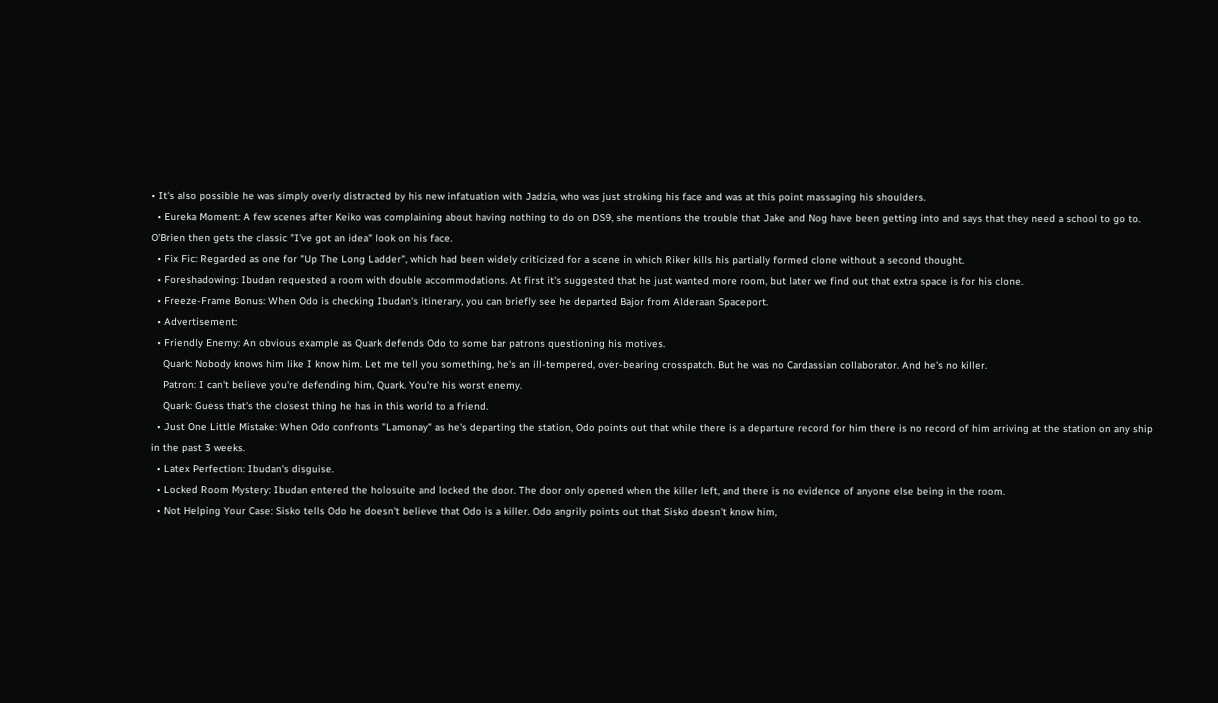• It's also possible he was simply overly distracted by his new infatuation with Jadzia, who was just stroking his face and was at this point massaging his shoulders.
  • Eureka Moment: A few scenes after Keiko was complaining about having nothing to do on DS9, she mentions the trouble that Jake and Nog have been getting into and says that they need a school to go to. O'Brien then gets the classic "I've got an idea" look on his face.
  • Fix Fic: Regarded as one for "Up The Long Ladder", which had been widely criticized for a scene in which Riker kills his partially formed clone without a second thought.
  • Foreshadowing: Ibudan requested a room with double accommodations. At first it's suggested that he just wanted more room, but later we find out that extra space is for his clone.
  • Freeze-Frame Bonus: When Odo is checking Ibudan's itinerary, you can briefly see he departed Bajor from Alderaan Spaceport.
  • Advertisement:
  • Friendly Enemy: An obvious example as Quark defends Odo to some bar patrons questioning his motives.
    Quark: Nobody knows him like I know him. Let me tell you something, he's an ill-tempered, over-bearing crosspatch. But he was no Cardassian collaborator. And he's no killer.
    Patron: I can't believe you're defending him, Quark. You're his worst enemy.
    Quark: Guess that's the closest thing he has in this world to a friend.
  • Just One Little Mistake: When Odo confronts "Lamonay" as he's departing the station, Odo points out that while there is a departure record for him there is no record of him arriving at the station on any ship in the past 3 weeks.
  • Latex Perfection: Ibudan's disguise.
  • Locked Room Mystery: Ibudan entered the holosuite and locked the door. The door only opened when the killer left, and there is no evidence of anyone else being in the room.
  • Not Helping Your Case: Sisko tells Odo he doesn't believe that Odo is a killer. Odo angrily points out that Sisko doesn't know him,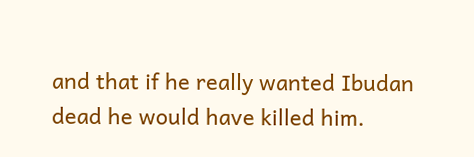and that if he really wanted Ibudan dead he would have killed him.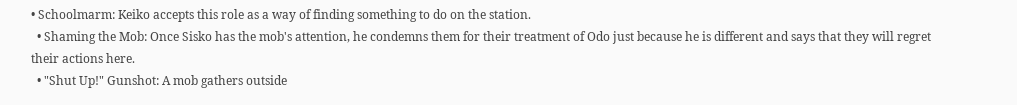• Schoolmarm: Keiko accepts this role as a way of finding something to do on the station.
  • Shaming the Mob: Once Sisko has the mob's attention, he condemns them for their treatment of Odo just because he is different and says that they will regret their actions here.
  • "Shut Up!" Gunshot: A mob gathers outside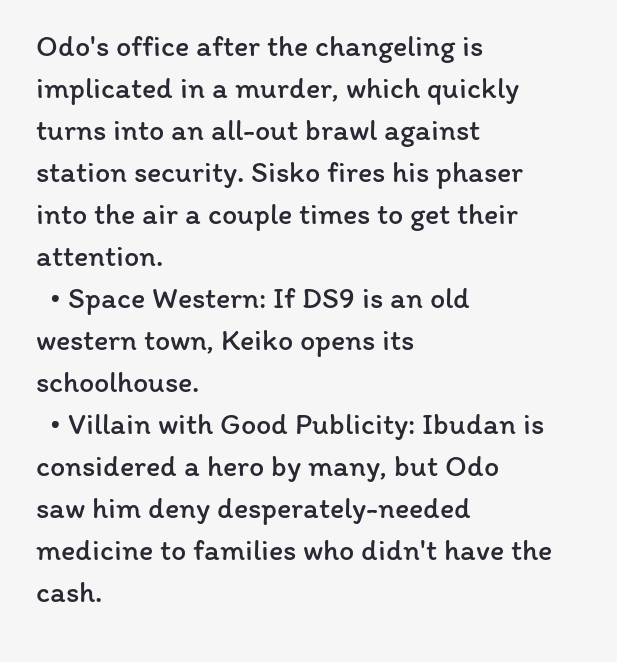Odo's office after the changeling is implicated in a murder, which quickly turns into an all-out brawl against station security. Sisko fires his phaser into the air a couple times to get their attention.
  • Space Western: If DS9 is an old western town, Keiko opens its schoolhouse.
  • Villain with Good Publicity: Ibudan is considered a hero by many, but Odo saw him deny desperately-needed medicine to families who didn't have the cash.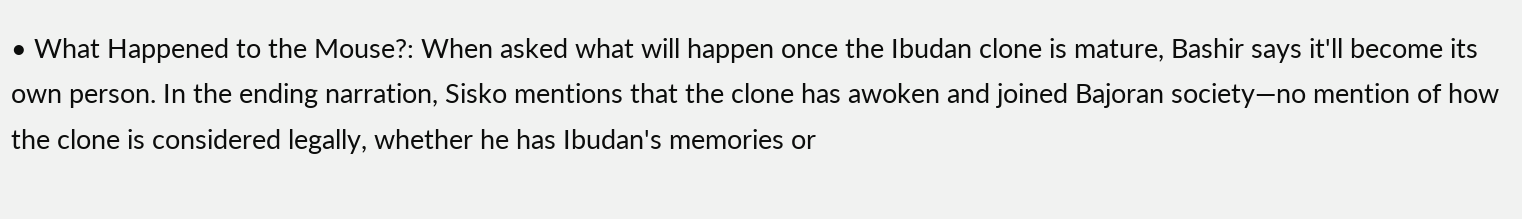• What Happened to the Mouse?: When asked what will happen once the Ibudan clone is mature, Bashir says it'll become its own person. In the ending narration, Sisko mentions that the clone has awoken and joined Bajoran society—no mention of how the clone is considered legally, whether he has Ibudan's memories or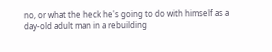no, or what the heck he's going to do with himself as a day-old adult man in a rebuilding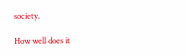society.

How well does it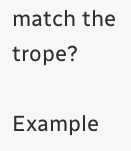match the trope?

Example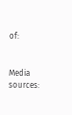of:


Media sources: